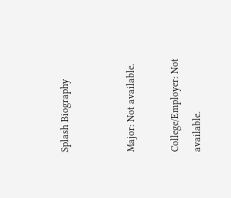Splash Biography


Major: Not available.

College/Employer: Not available.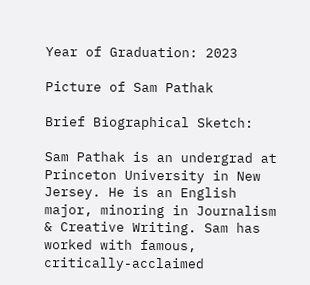Year of Graduation: 2023

Picture of Sam Pathak

Brief Biographical Sketch:

Sam Pathak is an undergrad at Princeton University in New Jersey. He is an English major, minoring in Journalism & Creative Writing. Sam has worked with famous, critically-acclaimed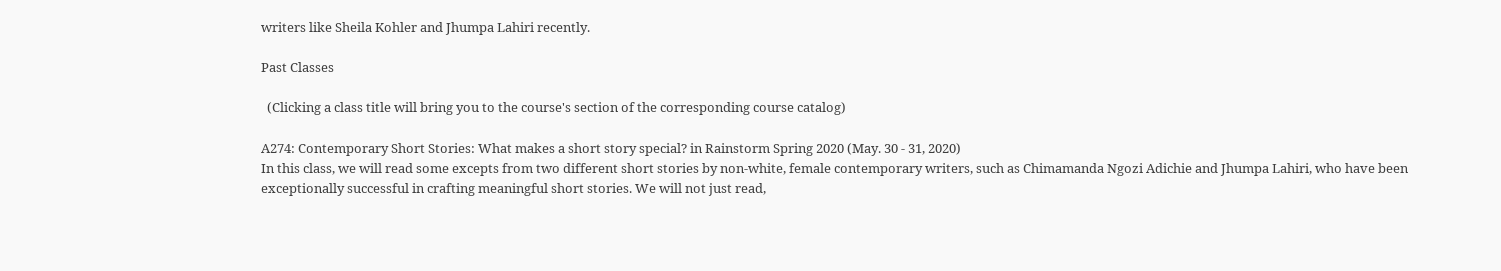writers like Sheila Kohler and Jhumpa Lahiri recently.

Past Classes

  (Clicking a class title will bring you to the course's section of the corresponding course catalog)

A274: Contemporary Short Stories: What makes a short story special? in Rainstorm Spring 2020 (May. 30 - 31, 2020)
In this class, we will read some excepts from two different short stories by non-white, female contemporary writers, such as Chimamanda Ngozi Adichie and Jhumpa Lahiri, who have been exceptionally successful in crafting meaningful short stories. We will not just read,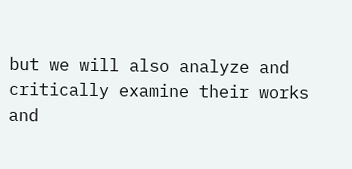but we will also analyze and critically examine their works and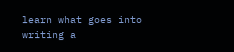learn what goes into writing a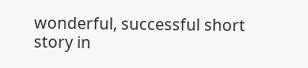wonderful, successful short story in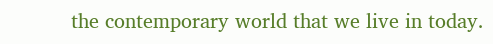the contemporary world that we live in today.